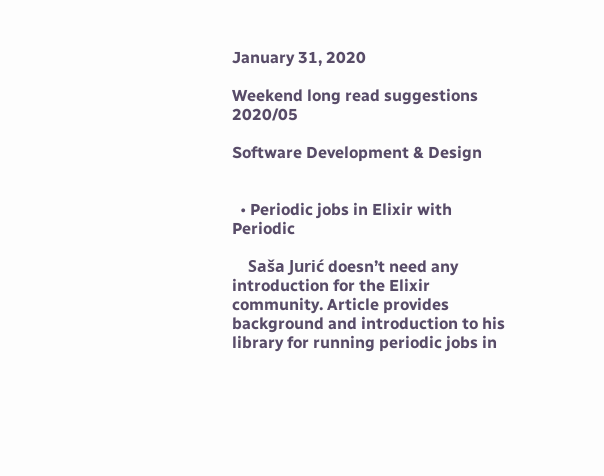January 31, 2020

Weekend long read suggestions 2020/05

Software Development & Design


  • Periodic jobs in Elixir with Periodic

    Saša Jurić doesn’t need any introduction for the Elixir community. Article provides background and introduction to his library for running periodic jobs in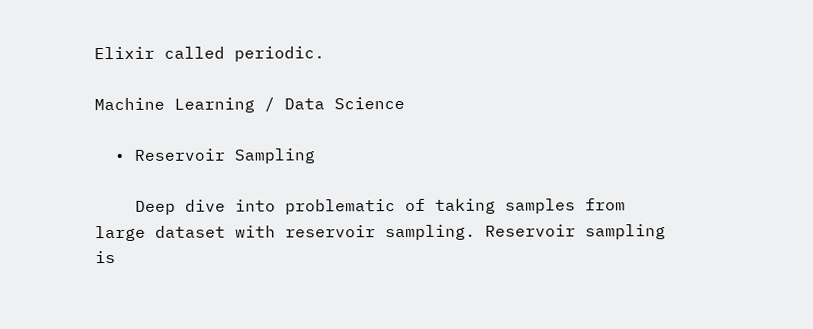Elixir called periodic.

Machine Learning / Data Science

  • Reservoir Sampling

    Deep dive into problematic of taking samples from large dataset with reservoir sampling. Reservoir sampling is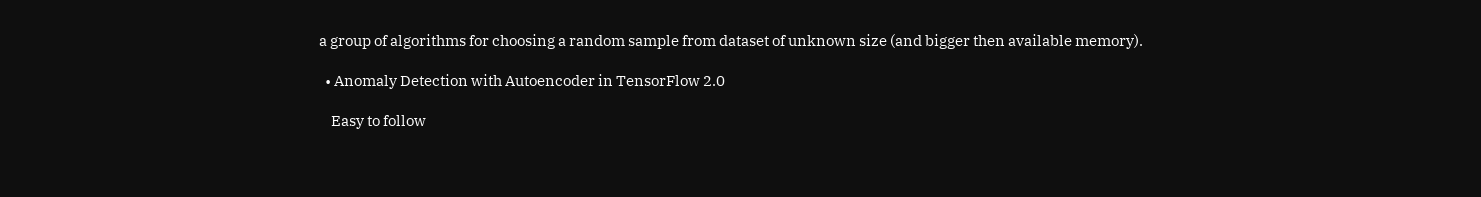a group of algorithms for choosing a random sample from dataset of unknown size (and bigger then available memory).

  • Anomaly Detection with Autoencoder in TensorFlow 2.0

    Easy to follow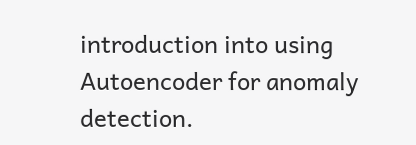introduction into using Autoencoder for anomaly detection.